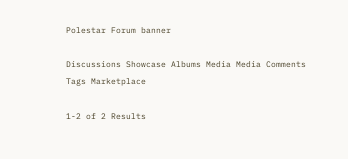Polestar Forum banner

Discussions Showcase Albums Media Media Comments Tags Marketplace

1-2 of 2 Results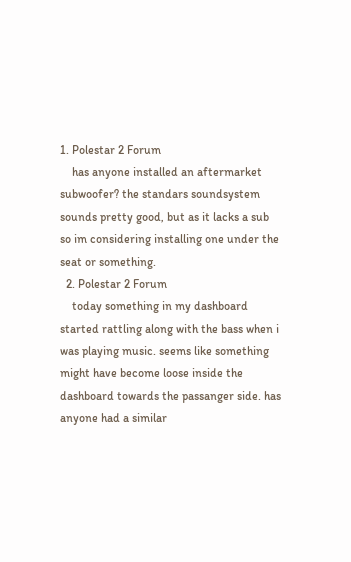1. Polestar 2 Forum
    has anyone installed an aftermarket subwoofer? the standars soundsystem sounds pretty good, but as it lacks a sub so im considering installing one under the seat or something.
  2. Polestar 2 Forum
    today something in my dashboard started rattling along with the bass when i was playing music. seems like something might have become loose inside the dashboard towards the passanger side. has anyone had a similar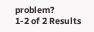problem?
1-2 of 2 Results